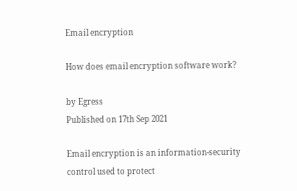Email encryption

How does email encryption software work?

by Egress
Published on 17th Sep 2021

Email encryption is an information-security control used to protect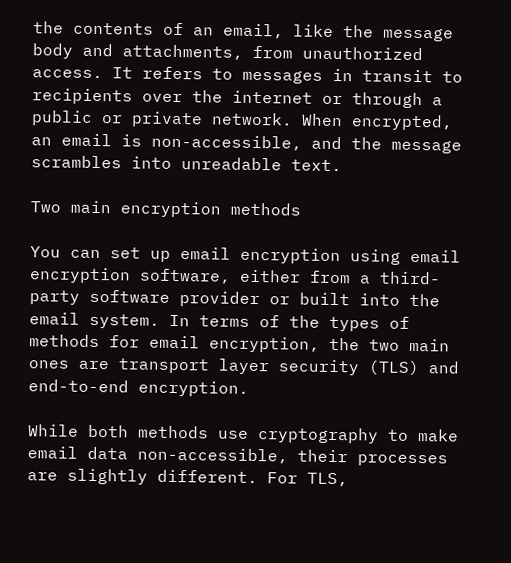the contents of an email, like the message body and attachments, from unauthorized access. It refers to messages in transit to recipients over the internet or through a public or private network. When encrypted, an email is non-accessible, and the message scrambles into unreadable text.

Two main encryption methods

You can set up email encryption using email encryption software, either from a third-party software provider or built into the email system. In terms of the types of methods for email encryption, the two main ones are transport layer security (TLS) and end-to-end encryption.

While both methods use cryptography to make email data non-accessible, their processes are slightly different. For TLS,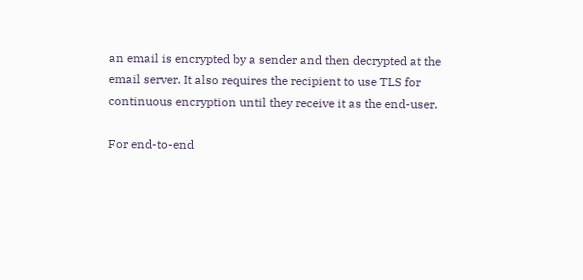an email is encrypted by a sender and then decrypted at the email server. It also requires the recipient to use TLS for continuous encryption until they receive it as the end-user.

For end-to-end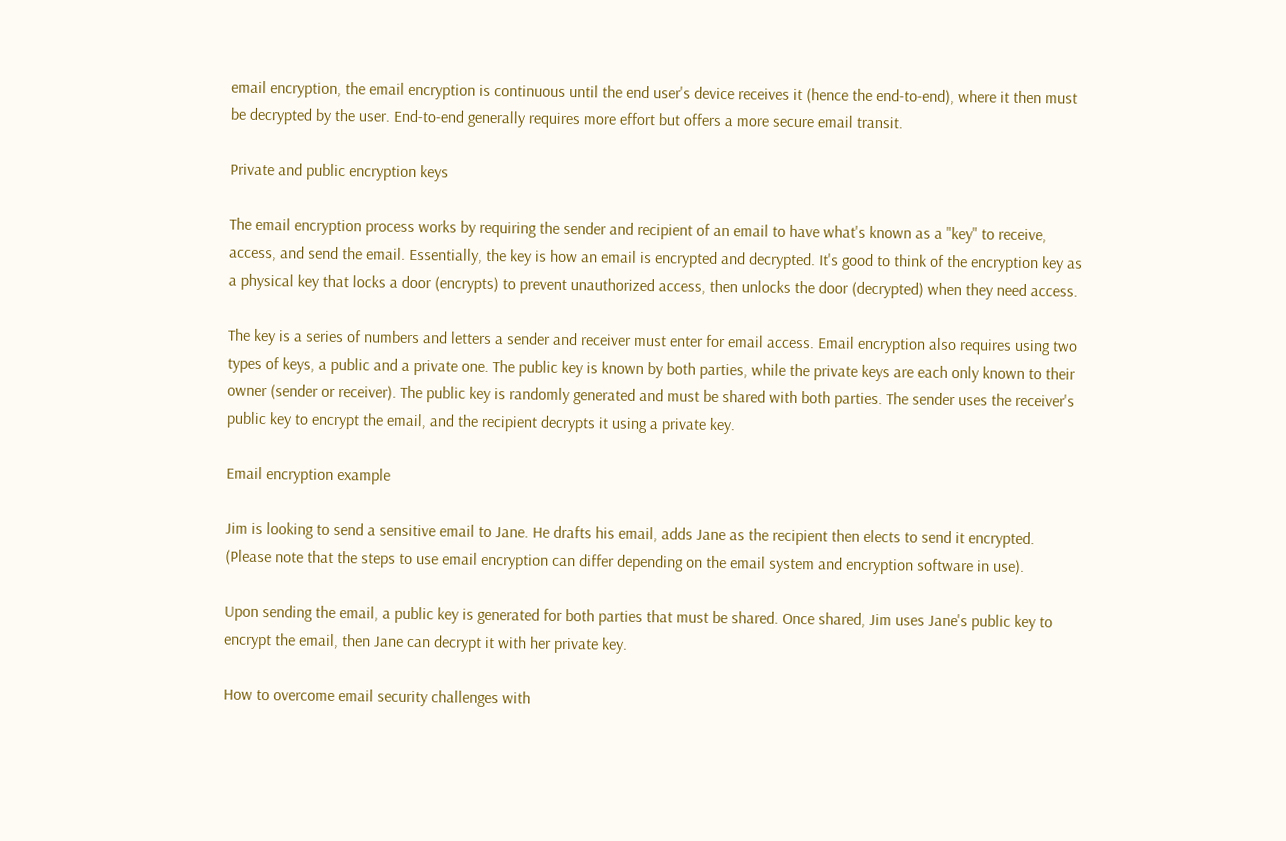email encryption, the email encryption is continuous until the end user's device receives it (hence the end-to-end), where it then must be decrypted by the user. End-to-end generally requires more effort but offers a more secure email transit.

Private and public encryption keys

The email encryption process works by requiring the sender and recipient of an email to have what's known as a "key" to receive, access, and send the email. Essentially, the key is how an email is encrypted and decrypted. It's good to think of the encryption key as a physical key that locks a door (encrypts) to prevent unauthorized access, then unlocks the door (decrypted) when they need access.

The key is a series of numbers and letters a sender and receiver must enter for email access. Email encryption also requires using two types of keys, a public and a private one. The public key is known by both parties, while the private keys are each only known to their owner (sender or receiver). The public key is randomly generated and must be shared with both parties. The sender uses the receiver's public key to encrypt the email, and the recipient decrypts it using a private key.

Email encryption example

Jim is looking to send a sensitive email to Jane. He drafts his email, adds Jane as the recipient then elects to send it encrypted. (Please note that the steps to use email encryption can differ depending on the email system and encryption software in use).

Upon sending the email, a public key is generated for both parties that must be shared. Once shared, Jim uses Jane's public key to encrypt the email, then Jane can decrypt it with her private key.

How to overcome email security challenges with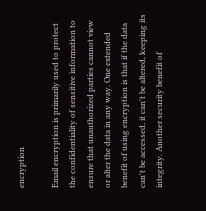encryption

Email encryption is primarily used to protect the confidentiality of sensitive information to ensure that unauthorized parties cannot view or alter the data in any way. One extended benefit of using encryption is that if the data can't be accessed, it can't be altered, keeping its integrity. Another security benefit of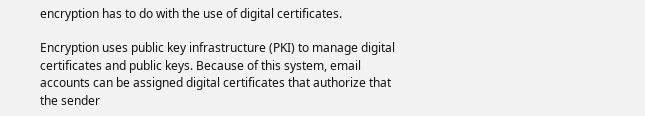encryption has to do with the use of digital certificates.

Encryption uses public key infrastructure (PKI) to manage digital certificates and public keys. Because of this system, email accounts can be assigned digital certificates that authorize that the sender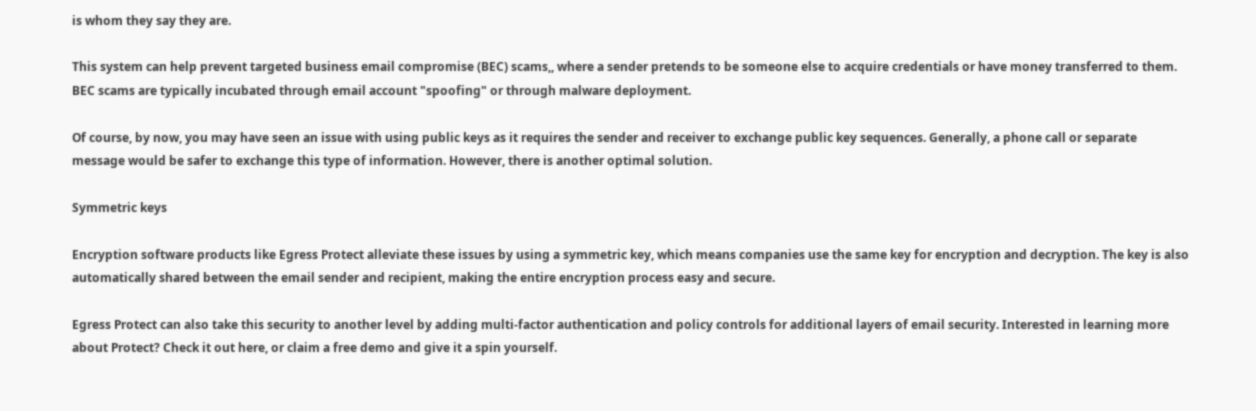is whom they say they are.

This system can help prevent targeted business email compromise (BEC) scams,, where a sender pretends to be someone else to acquire credentials or have money transferred to them. BEC scams are typically incubated through email account "spoofing" or through malware deployment.

Of course, by now, you may have seen an issue with using public keys as it requires the sender and receiver to exchange public key sequences. Generally, a phone call or separate message would be safer to exchange this type of information. However, there is another optimal solution.

Symmetric keys

Encryption software products like Egress Protect alleviate these issues by using a symmetric key, which means companies use the same key for encryption and decryption. The key is also automatically shared between the email sender and recipient, making the entire encryption process easy and secure.

Egress Protect can also take this security to another level by adding multi-factor authentication and policy controls for additional layers of email security. Interested in learning more about Protect? Check it out here, or claim a free demo and give it a spin yourself.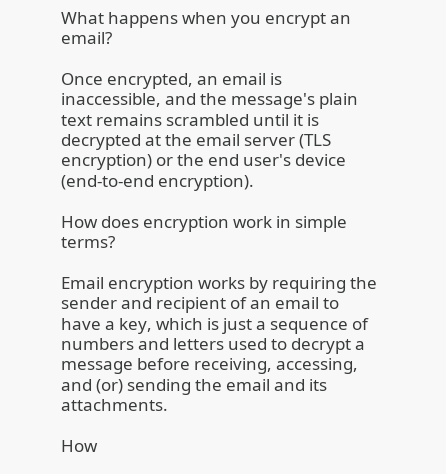What happens when you encrypt an email?

Once encrypted, an email is inaccessible, and the message's plain text remains scrambled until it is decrypted at the email server (TLS encryption) or the end user's device (end-to-end encryption).

How does encryption work in simple terms?

Email encryption works by requiring the sender and recipient of an email to have a key, which is just a sequence of numbers and letters used to decrypt a message before receiving, accessing, and (or) sending the email and its attachments.

How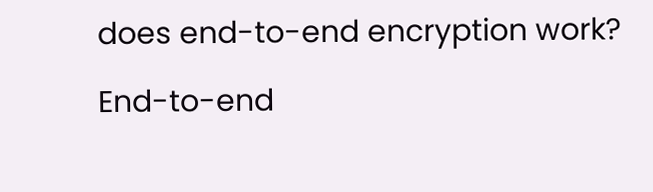does end-to-end encryption work?

End-to-end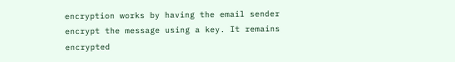encryption works by having the email sender encrypt the message using a key. It remains encrypted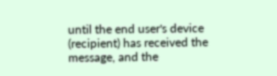until the end user's device (recipient) has received the message, and the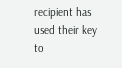recipient has used their key to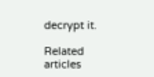decrypt it.

Related articles